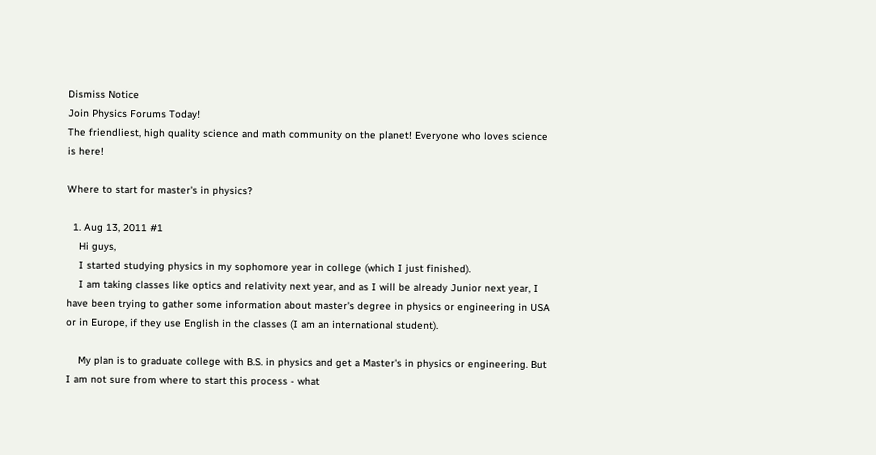Dismiss Notice
Join Physics Forums Today!
The friendliest, high quality science and math community on the planet! Everyone who loves science is here!

Where to start for master's in physics?

  1. Aug 13, 2011 #1
    Hi guys,
    I started studying physics in my sophomore year in college (which I just finished).
    I am taking classes like optics and relativity next year, and as I will be already Junior next year, I have been trying to gather some information about master's degree in physics or engineering in USA or in Europe, if they use English in the classes (I am an international student).

    My plan is to graduate college with B.S. in physics and get a Master's in physics or engineering. But I am not sure from where to start this process - what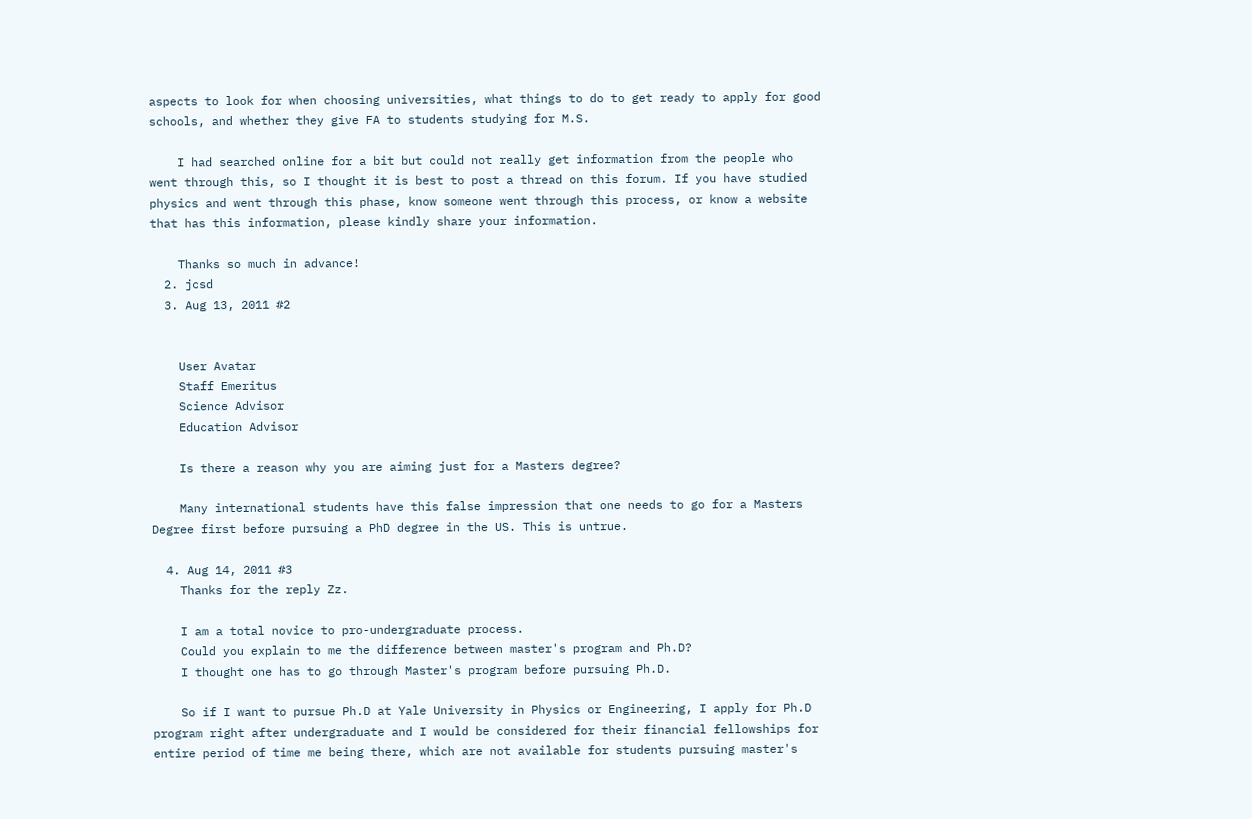aspects to look for when choosing universities, what things to do to get ready to apply for good schools, and whether they give FA to students studying for M.S.

    I had searched online for a bit but could not really get information from the people who went through this, so I thought it is best to post a thread on this forum. If you have studied physics and went through this phase, know someone went through this process, or know a website that has this information, please kindly share your information.

    Thanks so much in advance!
  2. jcsd
  3. Aug 13, 2011 #2


    User Avatar
    Staff Emeritus
    Science Advisor
    Education Advisor

    Is there a reason why you are aiming just for a Masters degree?

    Many international students have this false impression that one needs to go for a Masters Degree first before pursuing a PhD degree in the US. This is untrue.

  4. Aug 14, 2011 #3
    Thanks for the reply Zz.

    I am a total novice to pro-undergraduate process.
    Could you explain to me the difference between master's program and Ph.D?
    I thought one has to go through Master's program before pursuing Ph.D.

    So if I want to pursue Ph.D at Yale University in Physics or Engineering, I apply for Ph.D program right after undergraduate and I would be considered for their financial fellowships for entire period of time me being there, which are not available for students pursuing master's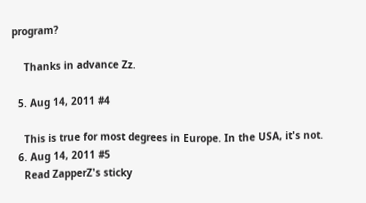program?

    Thanks in advance Zz.

  5. Aug 14, 2011 #4

    This is true for most degrees in Europe. In the USA, it's not.
  6. Aug 14, 2011 #5
    Read ZapperZ's sticky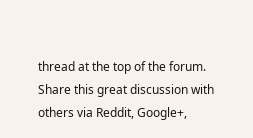thread at the top of the forum.
Share this great discussion with others via Reddit, Google+,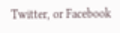Twitter, or Facebook